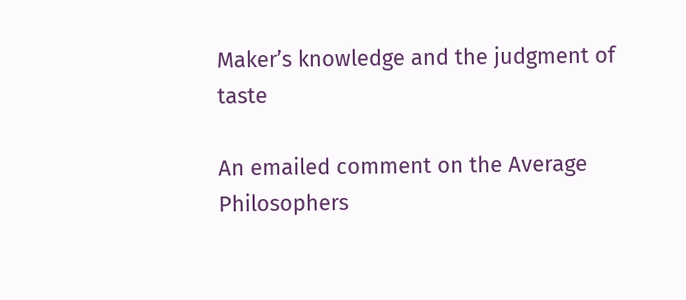Maker’s knowledge and the judgment of taste

An emailed comment on the Average Philosophers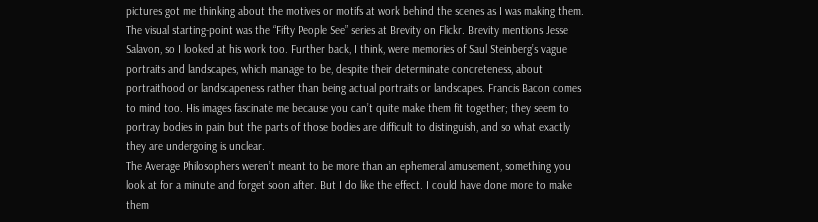pictures got me thinking about the motives or motifs at work behind the scenes as I was making them. The visual starting-point was the “Fifty People See” series at Brevity on Flickr. Brevity mentions Jesse Salavon, so I looked at his work too. Further back, I think, were memories of Saul Steinberg’s vague portraits and landscapes, which manage to be, despite their determinate concreteness, about portraithood or landscapeness rather than being actual portraits or landscapes. Francis Bacon comes to mind too. His images fascinate me because you can’t quite make them fit together; they seem to portray bodies in pain but the parts of those bodies are difficult to distinguish, and so what exactly they are undergoing is unclear.
The Average Philosophers weren’t meant to be more than an ephemeral amusement, something you look at for a minute and forget soon after. But I do like the effect. I could have done more to make them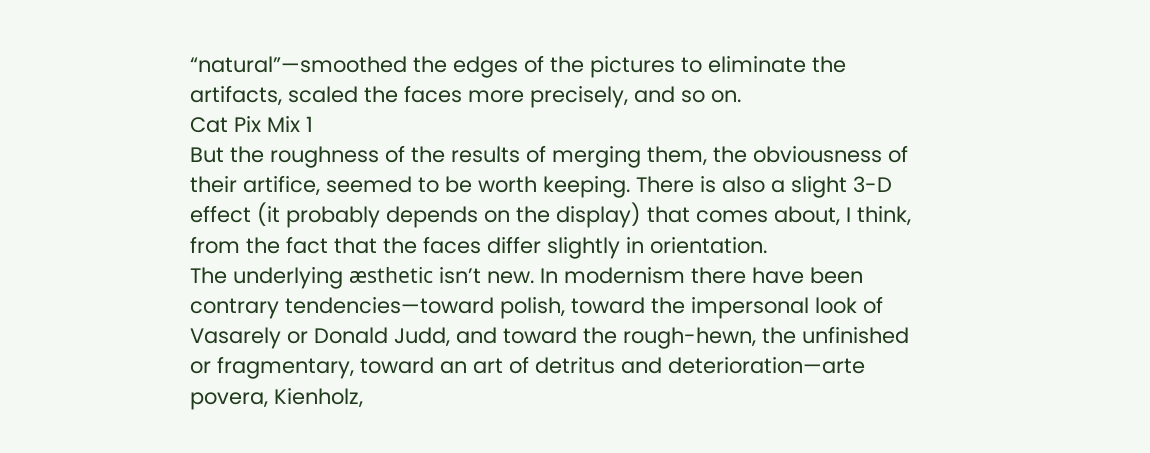“natural”—smoothed the edges of the pictures to eliminate the artifacts, scaled the faces more precisely, and so on.
Cat Pix Mix 1
But the roughness of the results of merging them, the obviousness of their artifice, seemed to be worth keeping. There is also a slight 3-D effect (it probably depends on the display) that comes about, I think, from the fact that the faces differ slightly in orientation.
The underlying æsthetic isn’t new. In modernism there have been contrary tendencies—toward polish, toward the impersonal look of Vasarely or Donald Judd, and toward the rough-hewn, the unfinished or fragmentary, toward an art of detritus and deterioration—arte povera, Kienholz,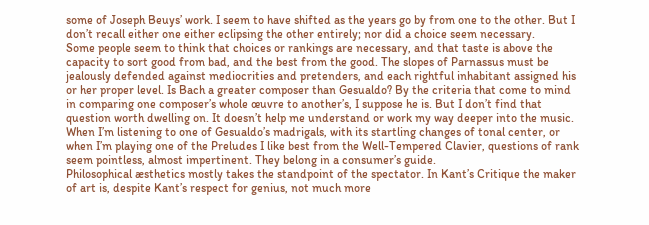some of Joseph Beuys’ work. I seem to have shifted as the years go by from one to the other. But I don’t recall either one either eclipsing the other entirely; nor did a choice seem necessary.
Some people seem to think that choices or rankings are necessary, and that taste is above the capacity to sort good from bad, and the best from the good. The slopes of Parnassus must be jealously defended against mediocrities and pretenders, and each rightful inhabitant assigned his or her proper level. Is Bach a greater composer than Gesualdo? By the criteria that come to mind in comparing one composer’s whole œuvre to another’s, I suppose he is. But I don’t find that question worth dwelling on. It doesn’t help me understand or work my way deeper into the music. When I’m listening to one of Gesualdo’s madrigals, with its startling changes of tonal center, or when I’m playing one of the Preludes I like best from the Well-Tempered Clavier, questions of rank seem pointless, almost impertinent. They belong in a consumer’s guide.
Philosophical æsthetics mostly takes the standpoint of the spectator. In Kant’s Critique the maker of art is, despite Kant’s respect for genius, not much more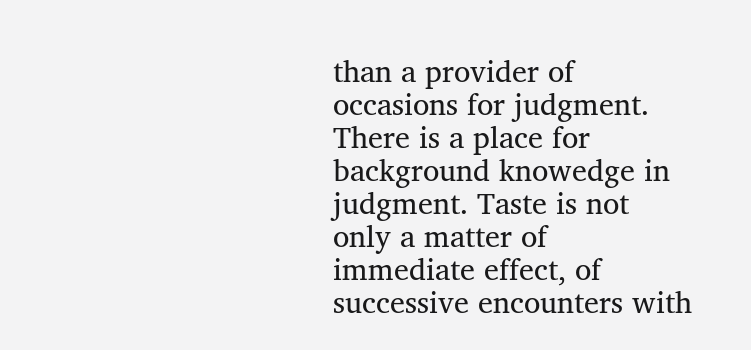than a provider of occasions for judgment. There is a place for background knowedge in judgment. Taste is not only a matter of immediate effect, of successive encounters with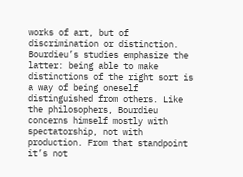works of art, but of discrimination or distinction. Bourdieu’s studies emphasize the latter: being able to make distinctions of the right sort is a way of being oneself distinguished from others. Like the philosophers, Bourdieu concerns himself mostly with spectatorship, not with production. From that standpoint it’s not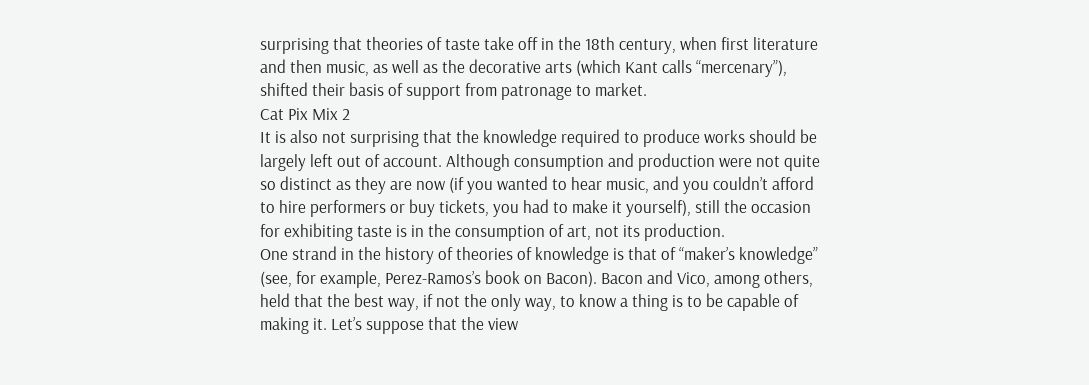surprising that theories of taste take off in the 18th century, when first literature and then music, as well as the decorative arts (which Kant calls “mercenary”), shifted their basis of support from patronage to market.
Cat Pix Mix 2
It is also not surprising that the knowledge required to produce works should be largely left out of account. Although consumption and production were not quite so distinct as they are now (if you wanted to hear music, and you couldn’t afford to hire performers or buy tickets, you had to make it yourself), still the occasion for exhibiting taste is in the consumption of art, not its production.
One strand in the history of theories of knowledge is that of “maker’s knowledge” (see, for example, Perez-Ramos’s book on Bacon). Bacon and Vico, among others, held that the best way, if not the only way, to know a thing is to be capable of making it. Let’s suppose that the view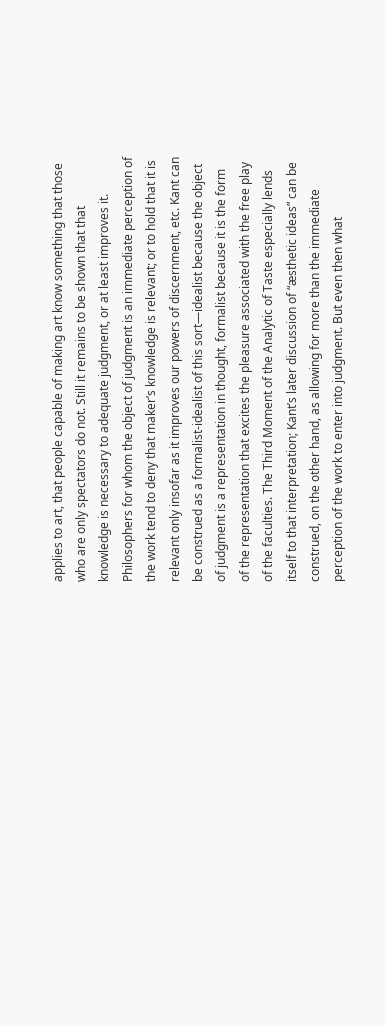applies to art, that people capable of making art know something that those who are only spectators do not. Still it remains to be shown that that knowledge is necessary to adequate judgment, or at least improves it.
Philosophers for whom the object of judgment is an immediate perception of the work tend to deny that maker’s knowledge is relevant; or to hold that it is relevant only insofar as it improves our powers of discernment, etc. Kant can be construed as a formalist-idealist of this sort—idealist because the object of judgment is a representation in thought, formalist because it is the form of the representation that excites the pleasure associated with the free play of the faculties. The Third Moment of the Analytic of Taste especially lends itself to that interpretation; Kant’s later discussion of “æsthetic ideas” can be construed, on the other hand, as allowing for more than the immediate perception of the work to enter into judgment. But even then what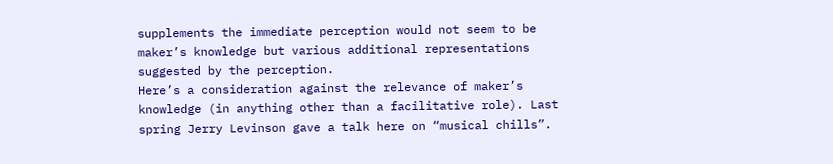supplements the immediate perception would not seem to be maker’s knowledge but various additional representations suggested by the perception.
Here’s a consideration against the relevance of maker’s knowledge (in anything other than a facilitative role). Last spring Jerry Levinson gave a talk here on “musical chills”.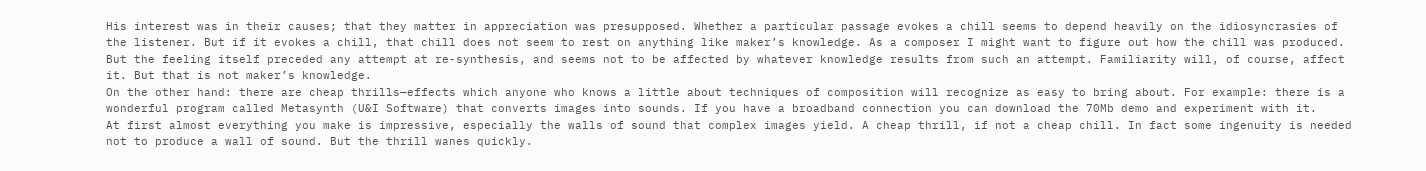His interest was in their causes; that they matter in appreciation was presupposed. Whether a particular passage evokes a chill seems to depend heavily on the idiosyncrasies of the listener. But if it evokes a chill, that chill does not seem to rest on anything like maker’s knowledge. As a composer I might want to figure out how the chill was produced. But the feeling itself preceded any attempt at re-synthesis, and seems not to be affected by whatever knowledge results from such an attempt. Familiarity will, of course, affect it. But that is not maker’s knowledge.
On the other hand: there are cheap thrills—effects which anyone who knows a little about techniques of composition will recognize as easy to bring about. For example: there is a wonderful program called Metasynth (U&I Software) that converts images into sounds. If you have a broadband connection you can download the 70Mb demo and experiment with it.
At first almost everything you make is impressive, especially the walls of sound that complex images yield. A cheap thrill, if not a cheap chill. In fact some ingenuity is needed not to produce a wall of sound. But the thrill wanes quickly.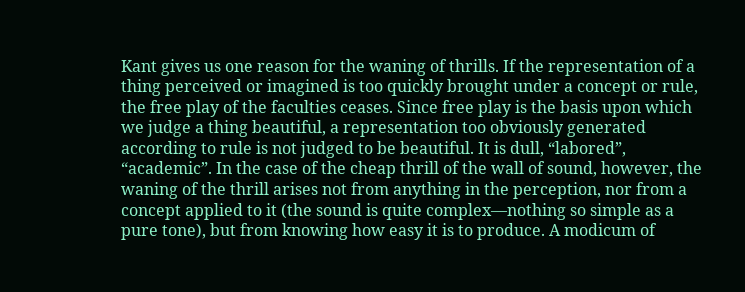Kant gives us one reason for the waning of thrills. If the representation of a thing perceived or imagined is too quickly brought under a concept or rule, the free play of the faculties ceases. Since free play is the basis upon which we judge a thing beautiful, a representation too obviously generated according to rule is not judged to be beautiful. It is dull, “labored”, “academic”. In the case of the cheap thrill of the wall of sound, however, the waning of the thrill arises not from anything in the perception, nor from a concept applied to it (the sound is quite complex—nothing so simple as a pure tone), but from knowing how easy it is to produce. A modicum of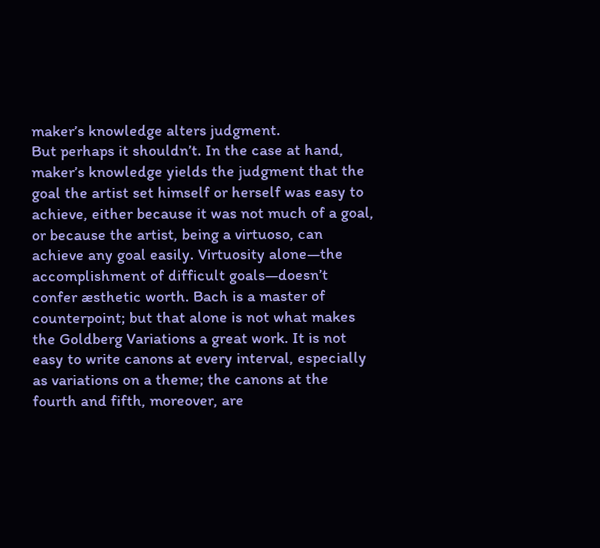maker’s knowledge alters judgment.
But perhaps it shouldn’t. In the case at hand, maker’s knowledge yields the judgment that the goal the artist set himself or herself was easy to achieve, either because it was not much of a goal, or because the artist, being a virtuoso, can achieve any goal easily. Virtuosity alone—the accomplishment of difficult goals—doesn’t confer æsthetic worth. Bach is a master of counterpoint; but that alone is not what makes the Goldberg Variations a great work. It is not easy to write canons at every interval, especially as variations on a theme; the canons at the fourth and fifth, moreover, are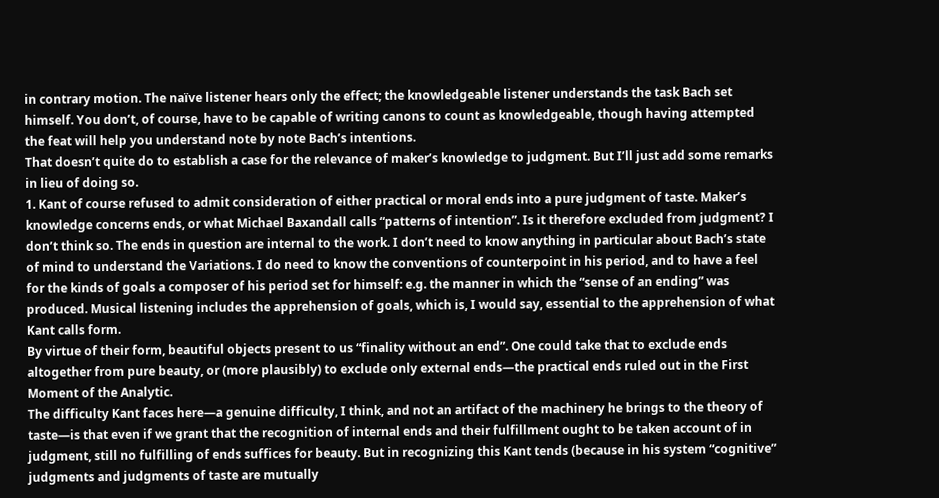in contrary motion. The naïve listener hears only the effect; the knowledgeable listener understands the task Bach set himself. You don’t, of course, have to be capable of writing canons to count as knowledgeable, though having attempted the feat will help you understand note by note Bach’s intentions.
That doesn’t quite do to establish a case for the relevance of maker’s knowledge to judgment. But I’ll just add some remarks in lieu of doing so.
1. Kant of course refused to admit consideration of either practical or moral ends into a pure judgment of taste. Maker’s knowledge concerns ends, or what Michael Baxandall calls “patterns of intention”. Is it therefore excluded from judgment? I don’t think so. The ends in question are internal to the work. I don’t need to know anything in particular about Bach’s state of mind to understand the Variations. I do need to know the conventions of counterpoint in his period, and to have a feel for the kinds of goals a composer of his period set for himself: e.g. the manner in which the “sense of an ending” was produced. Musical listening includes the apprehension of goals, which is, I would say, essential to the apprehension of what Kant calls form.
By virtue of their form, beautiful objects present to us “finality without an end”. One could take that to exclude ends altogether from pure beauty, or (more plausibly) to exclude only external ends—the practical ends ruled out in the First Moment of the Analytic.
The difficulty Kant faces here—a genuine difficulty, I think, and not an artifact of the machinery he brings to the theory of taste—is that even if we grant that the recognition of internal ends and their fulfillment ought to be taken account of in judgment, still no fulfilling of ends suffices for beauty. But in recognizing this Kant tends (because in his system “cognitive” judgments and judgments of taste are mutually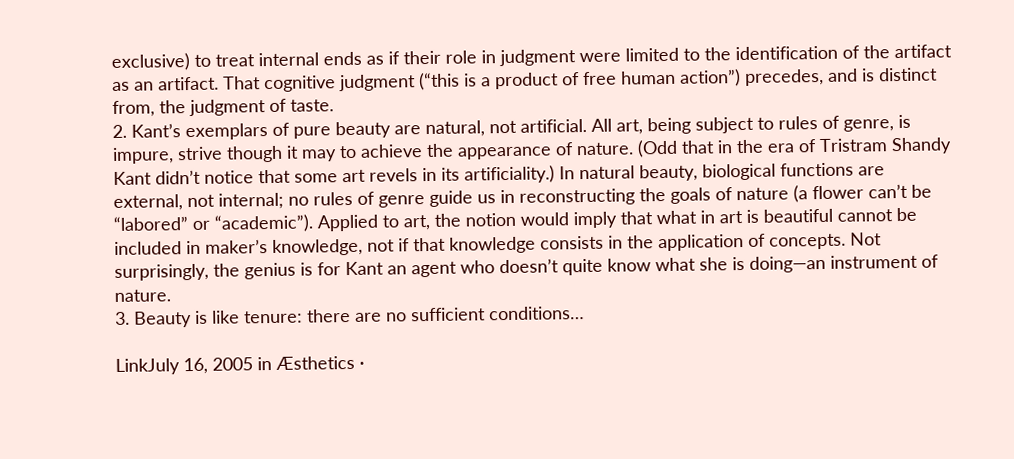exclusive) to treat internal ends as if their role in judgment were limited to the identification of the artifact as an artifact. That cognitive judgment (“this is a product of free human action”) precedes, and is distinct from, the judgment of taste.
2. Kant’s exemplars of pure beauty are natural, not artificial. All art, being subject to rules of genre, is impure, strive though it may to achieve the appearance of nature. (Odd that in the era of Tristram Shandy Kant didn’t notice that some art revels in its artificiality.) In natural beauty, biological functions are external, not internal; no rules of genre guide us in reconstructing the goals of nature (a flower can’t be “labored” or “academic”). Applied to art, the notion would imply that what in art is beautiful cannot be included in maker’s knowledge, not if that knowledge consists in the application of concepts. Not surprisingly, the genius is for Kant an agent who doesn’t quite know what she is doing—an instrument of nature.
3. Beauty is like tenure: there are no sufficient conditions…

LinkJuly 16, 2005 in Æsthetics ·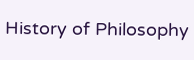History of Philosophy